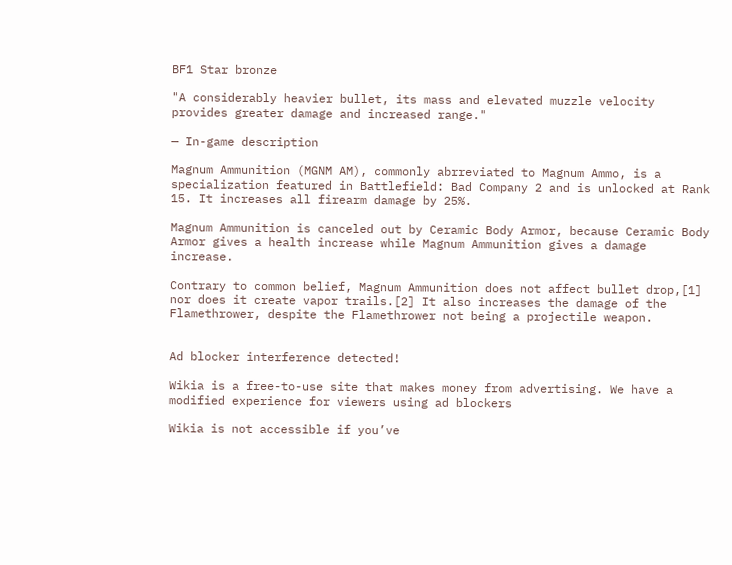BF1 Star bronze

"A considerably heavier bullet, its mass and elevated muzzle velocity provides greater damage and increased range."

— In-game description

Magnum Ammunition (MGNM AM), commonly abrreviated to Magnum Ammo, is a specialization featured in Battlefield: Bad Company 2 and is unlocked at Rank 15. It increases all firearm damage by 25%.

Magnum Ammunition is canceled out by Ceramic Body Armor, because Ceramic Body Armor gives a health increase while Magnum Ammunition gives a damage increase.

Contrary to common belief, Magnum Ammunition does not affect bullet drop,[1] nor does it create vapor trails.[2] It also increases the damage of the Flamethrower, despite the Flamethrower not being a projectile weapon.


Ad blocker interference detected!

Wikia is a free-to-use site that makes money from advertising. We have a modified experience for viewers using ad blockers

Wikia is not accessible if you’ve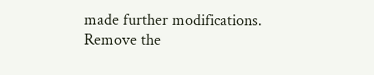made further modifications. Remove the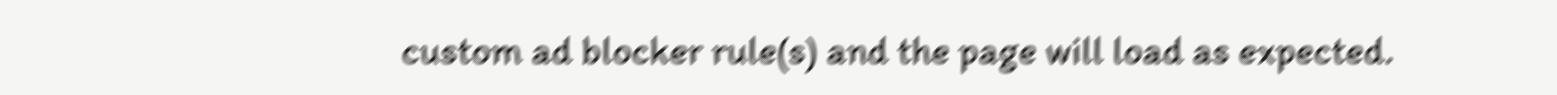custom ad blocker rule(s) and the page will load as expected.